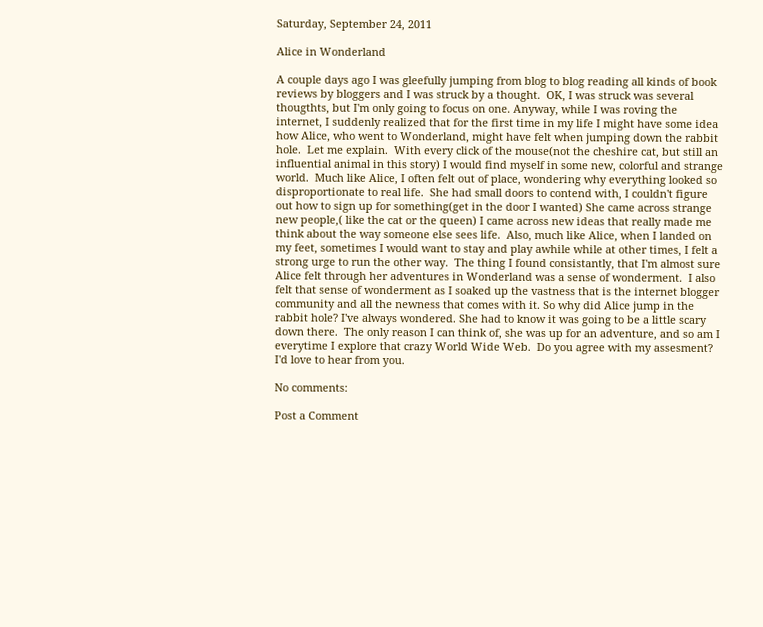Saturday, September 24, 2011

Alice in Wonderland

A couple days ago I was gleefully jumping from blog to blog reading all kinds of book reviews by bloggers and I was struck by a thought.  OK, I was struck was several thougthts, but I'm only going to focus on one. Anyway, while I was roving the internet, I suddenly realized that for the first time in my life I might have some idea how Alice, who went to Wonderland, might have felt when jumping down the rabbit hole.  Let me explain.  With every click of the mouse(not the cheshire cat, but still an influential animal in this story) I would find myself in some new, colorful and strange world.  Much like Alice, I often felt out of place, wondering why everything looked so disproportionate to real life.  She had small doors to contend with, I couldn't figure out how to sign up for something(get in the door I wanted) She came across strange new people,( like the cat or the queen) I came across new ideas that really made me think about the way someone else sees life.  Also, much like Alice, when I landed on my feet, sometimes I would want to stay and play awhile while at other times, I felt a strong urge to run the other way.  The thing I found consistantly, that I'm almost sure Alice felt through her adventures in Wonderland was a sense of wonderment.  I also felt that sense of wonderment as I soaked up the vastness that is the internet blogger community and all the newness that comes with it. So why did Alice jump in the rabbit hole? I've always wondered. She had to know it was going to be a little scary down there.  The only reason I can think of, she was up for an adventure, and so am I everytime I explore that crazy World Wide Web.  Do you agree with my assesment? I'd love to hear from you.

No comments:

Post a Comment